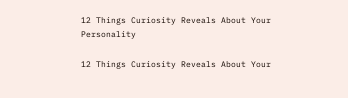12 Things Curiosity Reveals About Your Personality

12 Things Curiosity Reveals About Your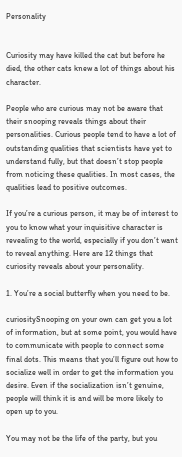Personality


Curiosity may have killed the cat but before he died, the other cats knew a lot of things about his character.

People who are curious may not be aware that their snooping reveals things about their personalities. Curious people tend to have a lot of outstanding qualities that scientists have yet to understand fully, but that doesn’t stop people from noticing these qualities. In most cases, the qualities lead to positive outcomes.

If you’re a curious person, it may be of interest to you to know what your inquisitive character is revealing to the world, especially if you don’t want to reveal anything. Here are 12 things that curiosity reveals about your personality.

1. You’re a social butterfly when you need to be.

curiositySnooping on your own can get you a lot of information, but at some point, you would have to communicate with people to connect some final dots. This means that you’ll figure out how to socialize well in order to get the information you desire. Even if the socialization isn’t genuine, people will think it is and will be more likely to open up to you.

You may not be the life of the party, but you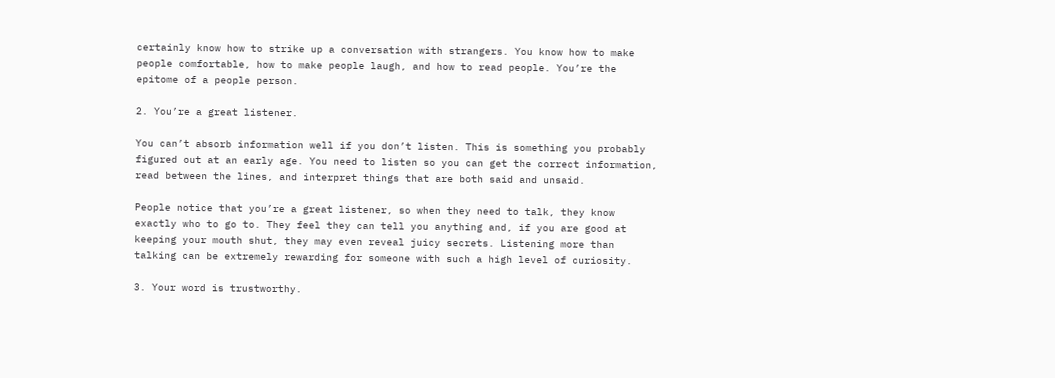certainly know how to strike up a conversation with strangers. You know how to make people comfortable, how to make people laugh, and how to read people. You’re the epitome of a people person.

2. You’re a great listener.

You can’t absorb information well if you don’t listen. This is something you probably figured out at an early age. You need to listen so you can get the correct information, read between the lines, and interpret things that are both said and unsaid.

People notice that you’re a great listener, so when they need to talk, they know exactly who to go to. They feel they can tell you anything and, if you are good at keeping your mouth shut, they may even reveal juicy secrets. Listening more than talking can be extremely rewarding for someone with such a high level of curiosity.

3. Your word is trustworthy.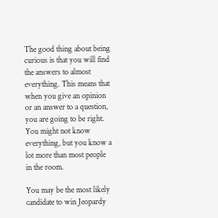The good thing about being curious is that you will find the answers to almost everything. This means that when you give an opinion or an answer to a question, you are going to be right. You might not know everything, but you know a lot more than most people in the room.

You may be the most likely candidate to win Jeopardy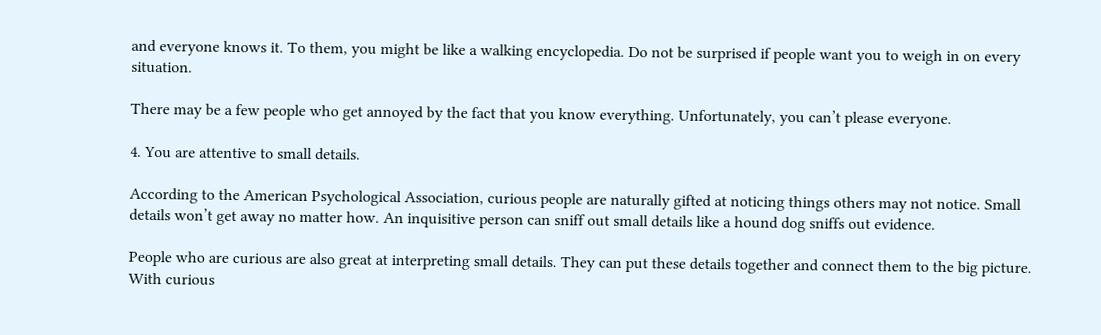and everyone knows it. To them, you might be like a walking encyclopedia. Do not be surprised if people want you to weigh in on every situation.

There may be a few people who get annoyed by the fact that you know everything. Unfortunately, you can’t please everyone.

4. You are attentive to small details.

According to the American Psychological Association, curious people are naturally gifted at noticing things others may not notice. Small details won’t get away no matter how. An inquisitive person can sniff out small details like a hound dog sniffs out evidence.

People who are curious are also great at interpreting small details. They can put these details together and connect them to the big picture. With curious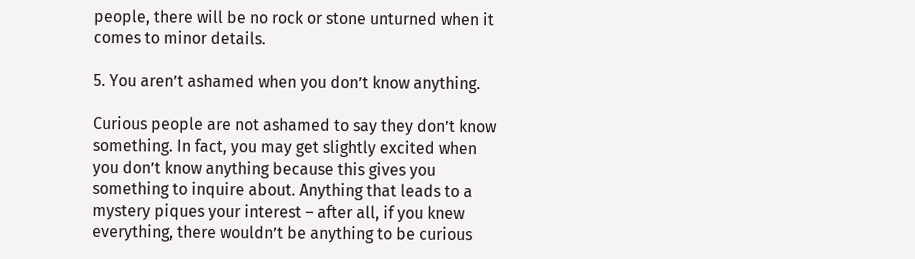people, there will be no rock or stone unturned when it comes to minor details.

5. You aren’t ashamed when you don’t know anything.

Curious people are not ashamed to say they don’t know something. In fact, you may get slightly excited when you don’t know anything because this gives you something to inquire about. Anything that leads to a mystery piques your interest – after all, if you knew everything, there wouldn’t be anything to be curious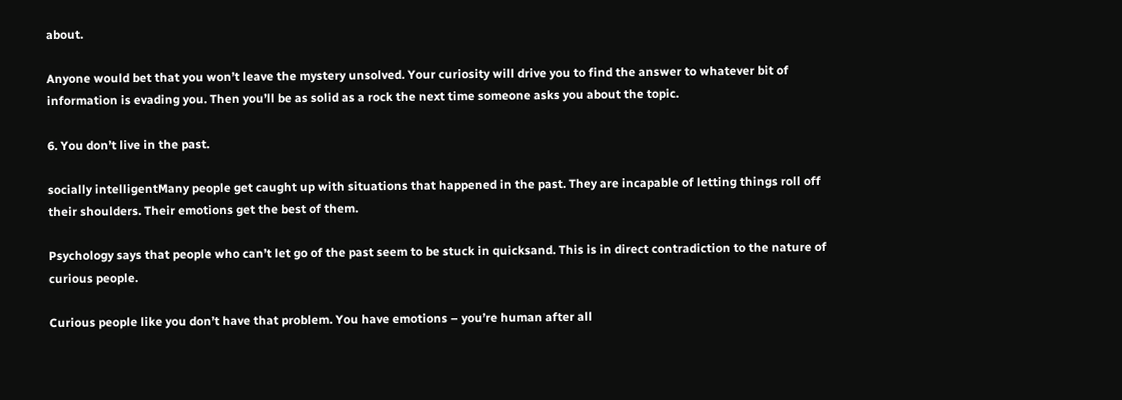about.

Anyone would bet that you won’t leave the mystery unsolved. Your curiosity will drive you to find the answer to whatever bit of information is evading you. Then you’ll be as solid as a rock the next time someone asks you about the topic.

6. You don’t live in the past.

socially intelligentMany people get caught up with situations that happened in the past. They are incapable of letting things roll off their shoulders. Their emotions get the best of them.

Psychology says that people who can’t let go of the past seem to be stuck in quicksand. This is in direct contradiction to the nature of curious people.

Curious people like you don’t have that problem. You have emotions – you’re human after all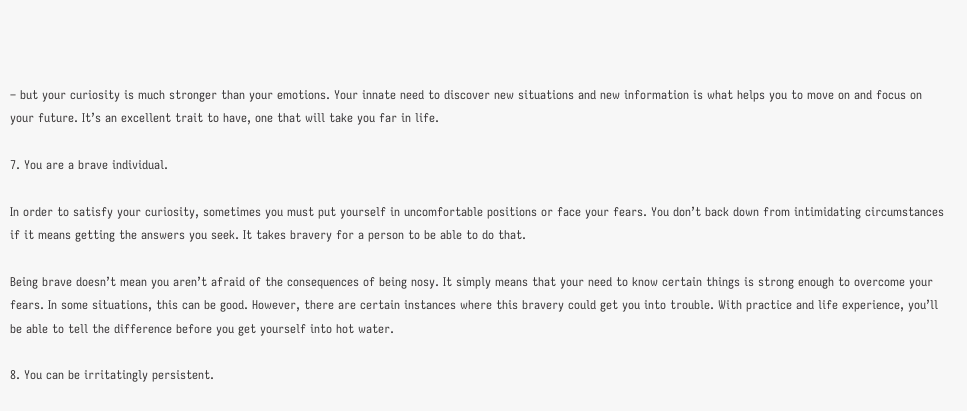– but your curiosity is much stronger than your emotions. Your innate need to discover new situations and new information is what helps you to move on and focus on your future. It’s an excellent trait to have, one that will take you far in life.

7. You are a brave individual.

In order to satisfy your curiosity, sometimes you must put yourself in uncomfortable positions or face your fears. You don’t back down from intimidating circumstances if it means getting the answers you seek. It takes bravery for a person to be able to do that.

Being brave doesn’t mean you aren’t afraid of the consequences of being nosy. It simply means that your need to know certain things is strong enough to overcome your fears. In some situations, this can be good. However, there are certain instances where this bravery could get you into trouble. With practice and life experience, you’ll be able to tell the difference before you get yourself into hot water.

8. You can be irritatingly persistent.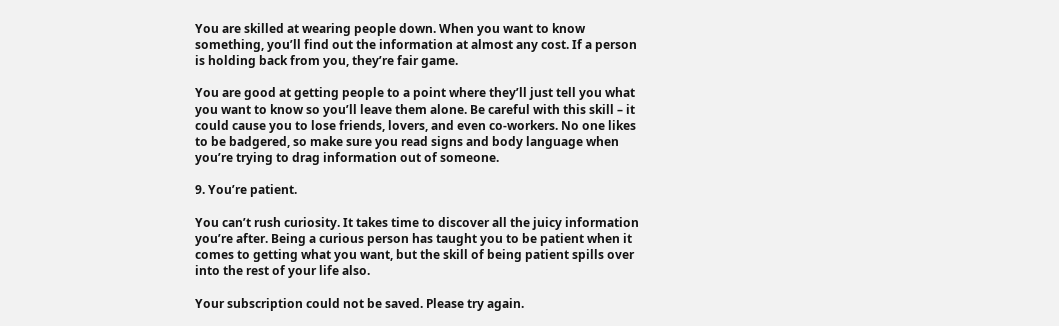You are skilled at wearing people down. When you want to know something, you’ll find out the information at almost any cost. If a person is holding back from you, they’re fair game.

You are good at getting people to a point where they’ll just tell you what you want to know so you’ll leave them alone. Be careful with this skill – it could cause you to lose friends, lovers, and even co-workers. No one likes to be badgered, so make sure you read signs and body language when you’re trying to drag information out of someone.

9. You’re patient.

You can’t rush curiosity. It takes time to discover all the juicy information you’re after. Being a curious person has taught you to be patient when it comes to getting what you want, but the skill of being patient spills over into the rest of your life also.

Your subscription could not be saved. Please try again.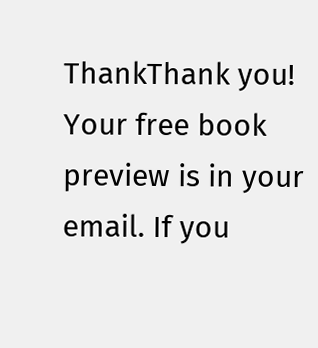ThankThank you! Your free book preview is in your email. If you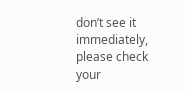don’t see it immediately, please check your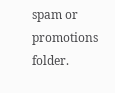spam or promotions folder.